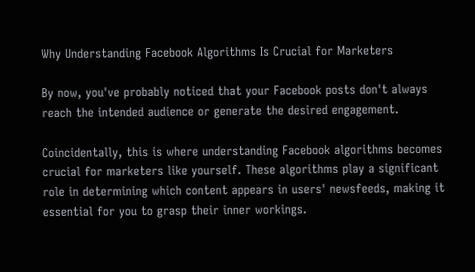Why Understanding Facebook Algorithms Is Crucial for Marketers

By now, you've probably noticed that your Facebook posts don't always reach the intended audience or generate the desired engagement.

Coincidentally, this is where understanding Facebook algorithms becomes crucial for marketers like yourself. These algorithms play a significant role in determining which content appears in users' newsfeeds, making it essential for you to grasp their inner workings.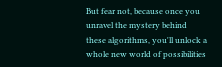But fear not, because once you unravel the mystery behind these algorithms, you'll unlock a whole new world of possibilities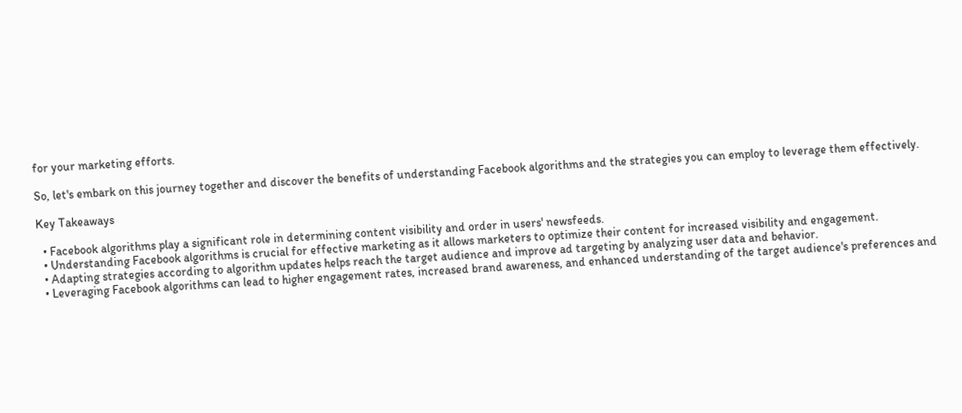for your marketing efforts.

So, let's embark on this journey together and discover the benefits of understanding Facebook algorithms and the strategies you can employ to leverage them effectively.

Key Takeaways

  • Facebook algorithms play a significant role in determining content visibility and order in users' newsfeeds.
  • Understanding Facebook algorithms is crucial for effective marketing as it allows marketers to optimize their content for increased visibility and engagement.
  • Adapting strategies according to algorithm updates helps reach the target audience and improve ad targeting by analyzing user data and behavior.
  • Leveraging Facebook algorithms can lead to higher engagement rates, increased brand awareness, and enhanced understanding of the target audience's preferences and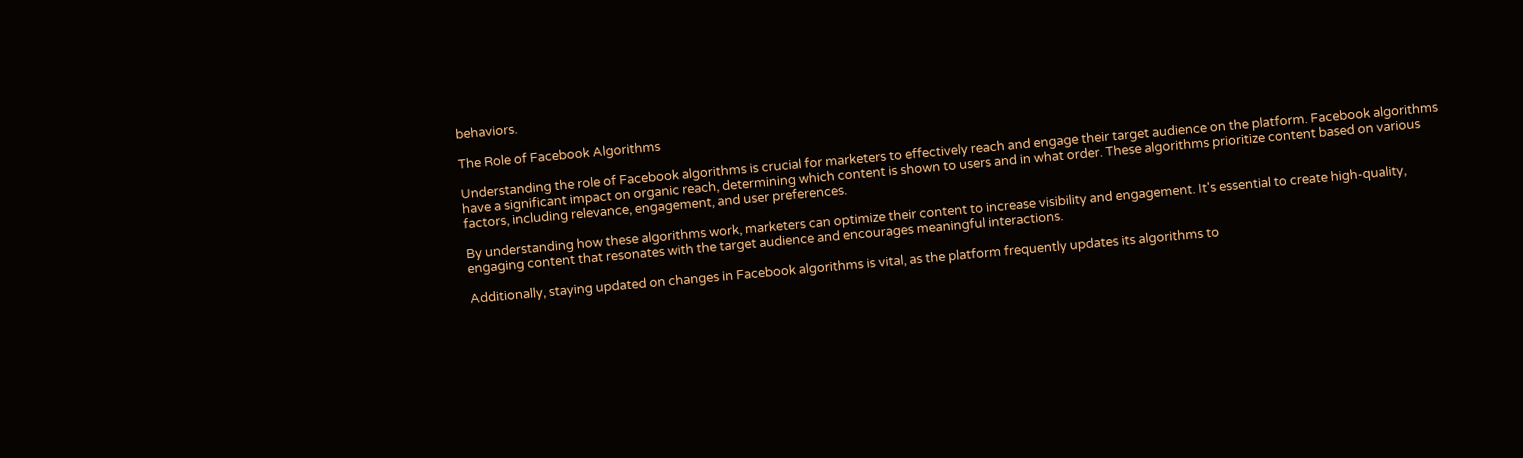behaviors.

The Role of Facebook Algorithms

Understanding the role of Facebook algorithms is crucial for marketers to effectively reach and engage their target audience on the platform. Facebook algorithms have a significant impact on organic reach, determining which content is shown to users and in what order. These algorithms prioritize content based on various factors, including relevance, engagement, and user preferences.

By understanding how these algorithms work, marketers can optimize their content to increase visibility and engagement. It's essential to create high-quality, engaging content that resonates with the target audience and encourages meaningful interactions.

Additionally, staying updated on changes in Facebook algorithms is vital, as the platform frequently updates its algorithms to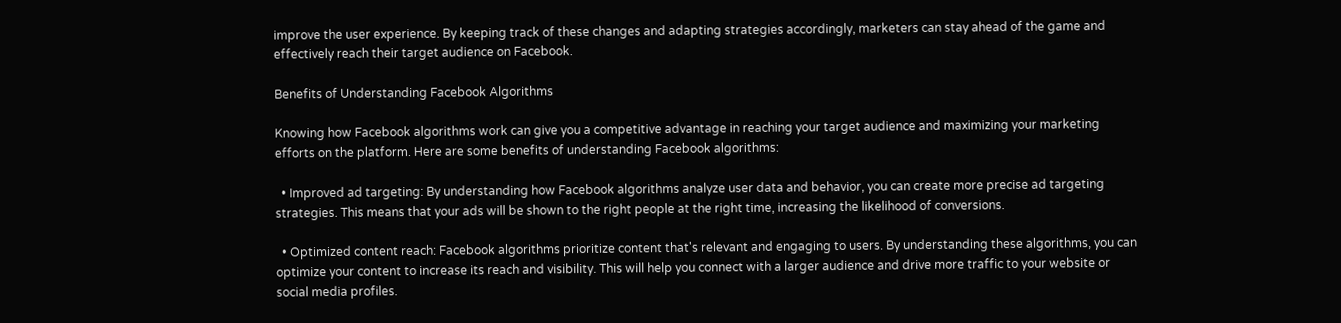improve the user experience. By keeping track of these changes and adapting strategies accordingly, marketers can stay ahead of the game and effectively reach their target audience on Facebook.

Benefits of Understanding Facebook Algorithms

Knowing how Facebook algorithms work can give you a competitive advantage in reaching your target audience and maximizing your marketing efforts on the platform. Here are some benefits of understanding Facebook algorithms:

  • Improved ad targeting: By understanding how Facebook algorithms analyze user data and behavior, you can create more precise ad targeting strategies. This means that your ads will be shown to the right people at the right time, increasing the likelihood of conversions.

  • Optimized content reach: Facebook algorithms prioritize content that's relevant and engaging to users. By understanding these algorithms, you can optimize your content to increase its reach and visibility. This will help you connect with a larger audience and drive more traffic to your website or social media profiles.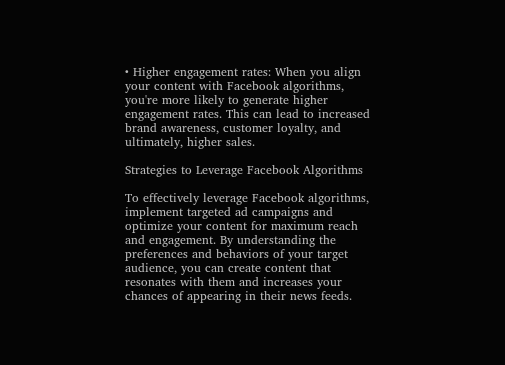• Higher engagement rates: When you align your content with Facebook algorithms, you're more likely to generate higher engagement rates. This can lead to increased brand awareness, customer loyalty, and ultimately, higher sales.

Strategies to Leverage Facebook Algorithms

To effectively leverage Facebook algorithms, implement targeted ad campaigns and optimize your content for maximum reach and engagement. By understanding the preferences and behaviors of your target audience, you can create content that resonates with them and increases your chances of appearing in their news feeds.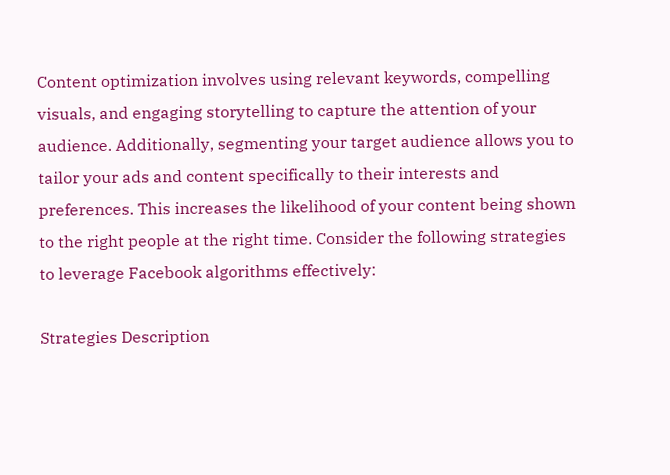Content optimization involves using relevant keywords, compelling visuals, and engaging storytelling to capture the attention of your audience. Additionally, segmenting your target audience allows you to tailor your ads and content specifically to their interests and preferences. This increases the likelihood of your content being shown to the right people at the right time. Consider the following strategies to leverage Facebook algorithms effectively:

Strategies Description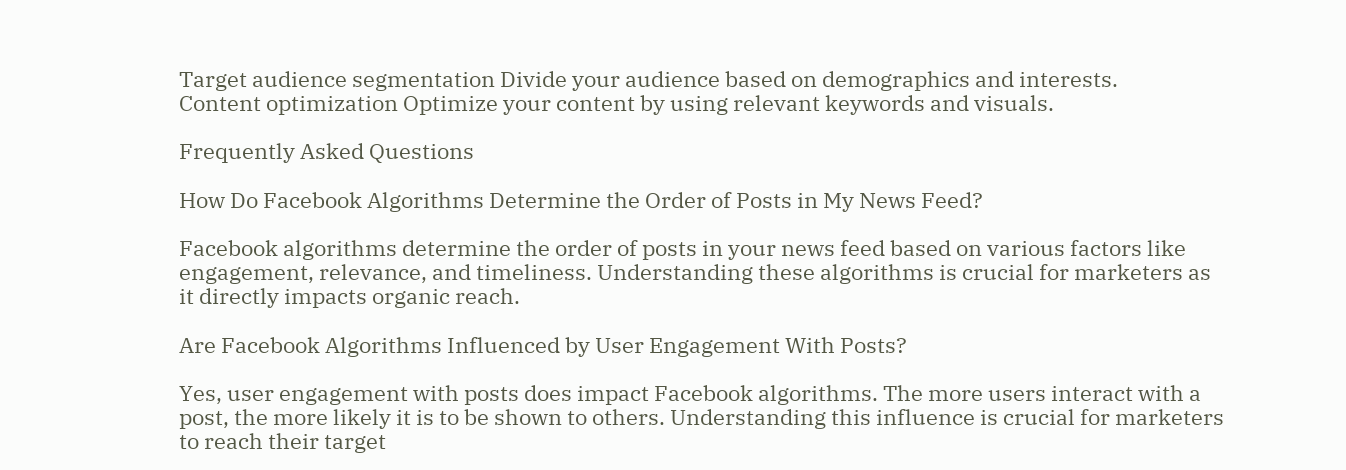Target audience segmentation Divide your audience based on demographics and interests.
Content optimization Optimize your content by using relevant keywords and visuals.

Frequently Asked Questions

How Do Facebook Algorithms Determine the Order of Posts in My News Feed?

Facebook algorithms determine the order of posts in your news feed based on various factors like engagement, relevance, and timeliness. Understanding these algorithms is crucial for marketers as it directly impacts organic reach.

Are Facebook Algorithms Influenced by User Engagement With Posts?

Yes, user engagement with posts does impact Facebook algorithms. The more users interact with a post, the more likely it is to be shown to others. Understanding this influence is crucial for marketers to reach their target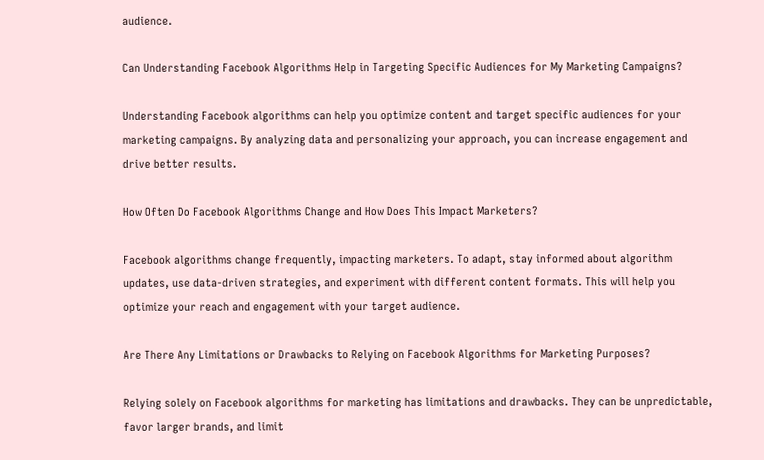audience.

Can Understanding Facebook Algorithms Help in Targeting Specific Audiences for My Marketing Campaigns?

Understanding Facebook algorithms can help you optimize content and target specific audiences for your marketing campaigns. By analyzing data and personalizing your approach, you can increase engagement and drive better results.

How Often Do Facebook Algorithms Change and How Does This Impact Marketers?

Facebook algorithms change frequently, impacting marketers. To adapt, stay informed about algorithm updates, use data-driven strategies, and experiment with different content formats. This will help you optimize your reach and engagement with your target audience.

Are There Any Limitations or Drawbacks to Relying on Facebook Algorithms for Marketing Purposes?

Relying solely on Facebook algorithms for marketing has limitations and drawbacks. They can be unpredictable, favor larger brands, and limit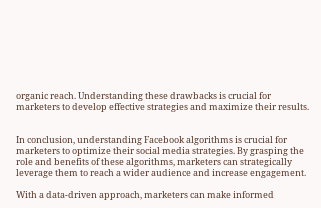organic reach. Understanding these drawbacks is crucial for marketers to develop effective strategies and maximize their results.


In conclusion, understanding Facebook algorithms is crucial for marketers to optimize their social media strategies. By grasping the role and benefits of these algorithms, marketers can strategically leverage them to reach a wider audience and increase engagement.

With a data-driven approach, marketers can make informed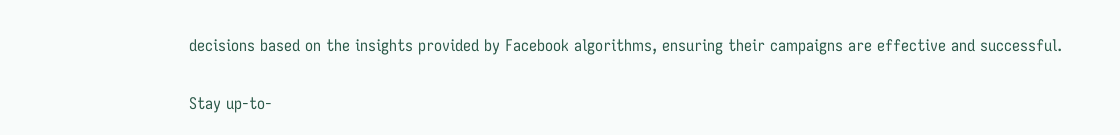decisions based on the insights provided by Facebook algorithms, ensuring their campaigns are effective and successful.

Stay up-to-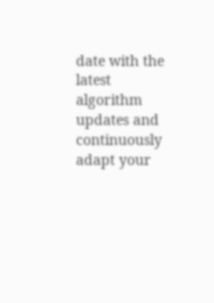date with the latest algorithm updates and continuously adapt your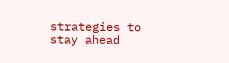strategies to stay ahead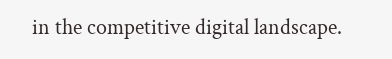in the competitive digital landscape.